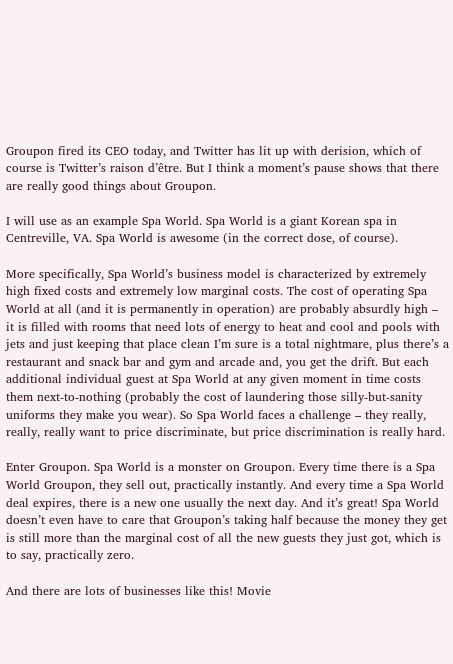Groupon fired its CEO today, and Twitter has lit up with derision, which of course is Twitter’s raison d’être. But I think a moment’s pause shows that there are really good things about Groupon.

I will use as an example Spa World. Spa World is a giant Korean spa in Centreville, VA. Spa World is awesome (in the correct dose, of course).

More specifically, Spa World’s business model is characterized by extremely high fixed costs and extremely low marginal costs. The cost of operating Spa World at all (and it is permanently in operation) are probably absurdly high – it is filled with rooms that need lots of energy to heat and cool and pools with jets and just keeping that place clean I’m sure is a total nightmare, plus there’s a restaurant and snack bar and gym and arcade and, you get the drift. But each additional individual guest at Spa World at any given moment in time costs them next-to-nothing (probably the cost of laundering those silly-but-sanity uniforms they make you wear). So Spa World faces a challenge – they really, really, really want to price discriminate, but price discrimination is really hard.

Enter Groupon. Spa World is a monster on Groupon. Every time there is a Spa World Groupon, they sell out, practically instantly. And every time a Spa World deal expires, there is a new one usually the next day. And it’s great! Spa World doesn’t even have to care that Groupon’s taking half because the money they get is still more than the marginal cost of all the new guests they just got, which is to say, practically zero.

And there are lots of businesses like this! Movie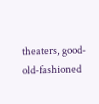theaters, good-old-fashioned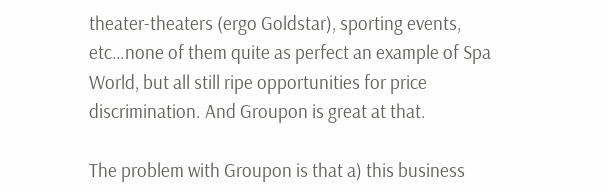theater-theaters (ergo Goldstar), sporting events, etc…none of them quite as perfect an example of Spa World, but all still ripe opportunities for price discrimination. And Groupon is great at that.

The problem with Groupon is that a) this business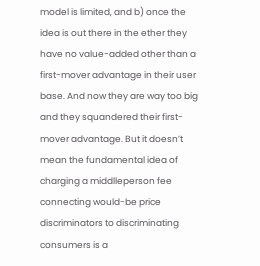model is limited, and b) once the idea is out there in the ether they have no value-added other than a first-mover advantage in their user base. And now they are way too big and they squandered their first-mover advantage. But it doesn’t mean the fundamental idea of charging a middlleperson fee connecting would-be price discriminators to discriminating consumers is a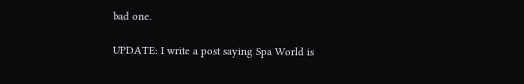bad one.

UPDATE: I write a post saying Spa World is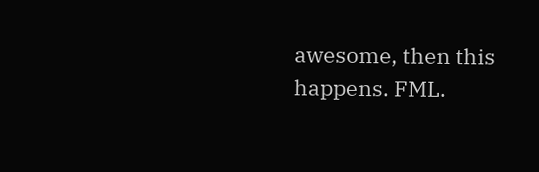awesome, then this happens. FML.